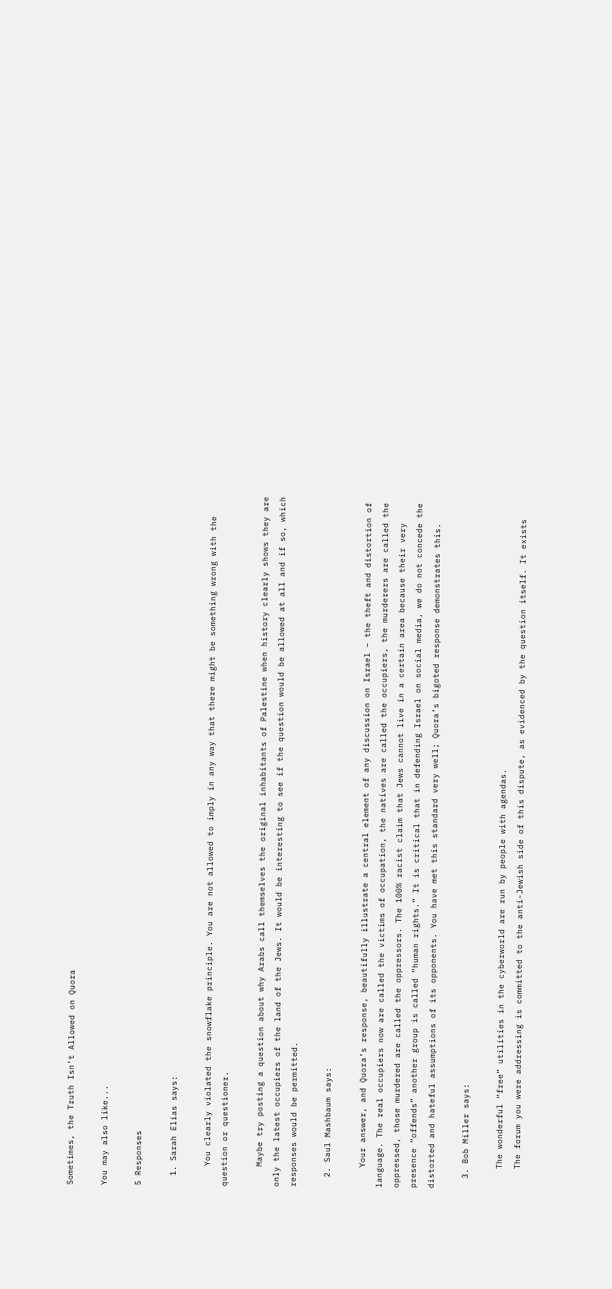Sometimes, the Truth Isn’t Allowed on Quora

You may also like...

5 Responses

  1. Sarah Elias says:

    You clearly violated the snowflake principle. You are not allowed to imply in any way that there might be something wrong with the question or questioner.

    Maybe try posting a question about why Arabs call themselves the original inhabitants of Palestine when history clearly shows they are only the latest occupiers of the land of the Jews. It would be interesting to see if the question would be allowed at all and if so, which responses would be permitted.

  2. Saul Mashbaum says:

    Your answer, and Quora’s response, beautifully illustrate a central element of any discussion on Israel – the theft and distortion of language. The real occupiers now are called the victims of occupation, the natives are called the occupiers, the murderers are called the oppressed, those murdered are called the oppressors. The 100% racist claim that Jews cannot live in a certain area because their very presence “offends” another group is called “human rights.” It is critical that in defending Israel on social media, we do not concede the distorted and hateful assumptions of its opponents. You have met this standard very well; Quora’s bigoted response demonstrates this.

  3. Bob Miller says:

    The wonderful “free” utilities in the cyberworld are run by people with agendas.
    The forum you were addressing is committed to the anti-Jewish side of this dispute, as evidenced by the question itself. It exists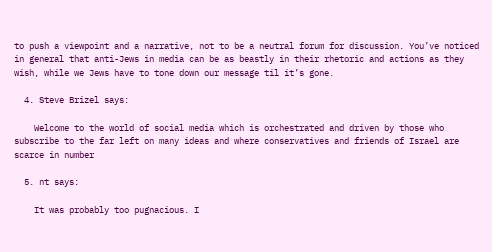to push a viewpoint and a narrative, not to be a neutral forum for discussion. You’ve noticed in general that anti-Jews in media can be as beastly in their rhetoric and actions as they wish, while we Jews have to tone down our message til it’s gone.

  4. Steve Brizel says:

    Welcome to the world of social media which is orchestrated and driven by those who subscribe to the far left on many ideas and where conservatives and friends of Israel are scarce in number

  5. nt says:

    It was probably too pugnacious. I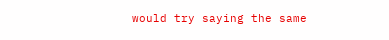would try saying the same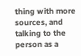thing with more sources, and talking to the person as a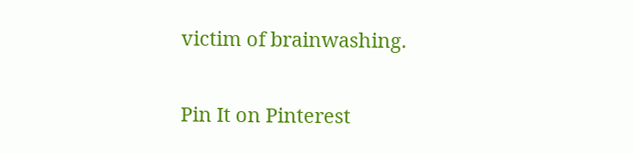victim of brainwashing.

Pin It on Pinterest